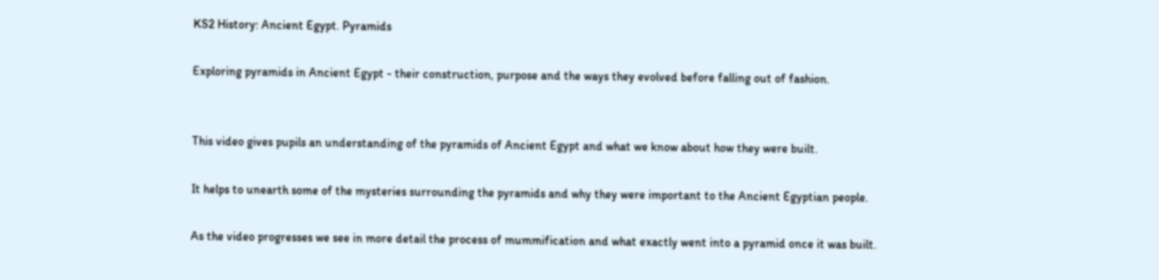KS2 History: Ancient Egypt. Pyramids

Exploring pyramids in Ancient Egypt - their construction, purpose and the ways they evolved before falling out of fashion.


This video gives pupils an understanding of the pyramids of Ancient Egypt and what we know about how they were built.

It helps to unearth some of the mysteries surrounding the pyramids and why they were important to the Ancient Egyptian people.

As the video progresses we see in more detail the process of mummification and what exactly went into a pyramid once it was built.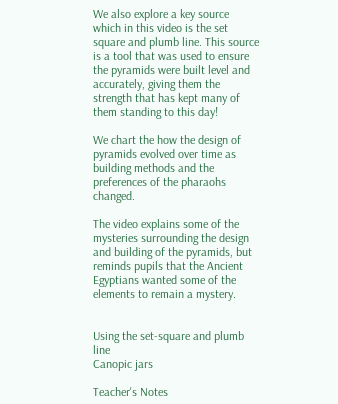We also explore a key source which in this video is the set square and plumb line. This source is a tool that was used to ensure the pyramids were built level and accurately, giving them the strength that has kept many of them standing to this day!

We chart the how the design of pyramids evolved over time as building methods and the preferences of the pharaohs changed.

The video explains some of the mysteries surrounding the design and building of the pyramids, but reminds pupils that the Ancient Egyptians wanted some of the elements to remain a mystery.


Using the set-square and plumb line
Canopic jars

Teacher's Notes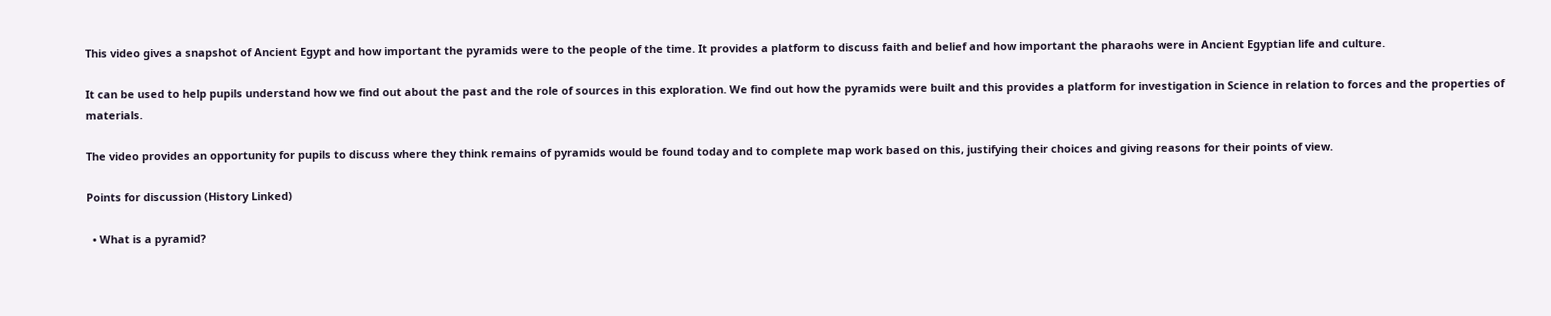This video gives a snapshot of Ancient Egypt and how important the pyramids were to the people of the time. It provides a platform to discuss faith and belief and how important the pharaohs were in Ancient Egyptian life and culture.

It can be used to help pupils understand how we find out about the past and the role of sources in this exploration. We find out how the pyramids were built and this provides a platform for investigation in Science in relation to forces and the properties of materials.

The video provides an opportunity for pupils to discuss where they think remains of pyramids would be found today and to complete map work based on this, justifying their choices and giving reasons for their points of view.

Points for discussion (History Linked)

  • What is a pyramid?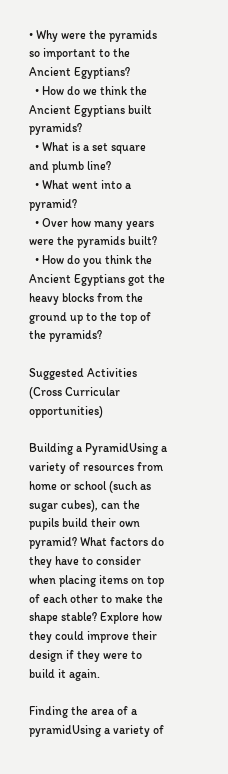• Why were the pyramids so important to the Ancient Egyptians?
  • How do we think the Ancient Egyptians built pyramids?
  • What is a set square and plumb line?
  • What went into a pyramid?
  • Over how many years were the pyramids built?
  • How do you think the Ancient Egyptians got the heavy blocks from the ground up to the top of the pyramids?

Suggested Activities (Cross Curricular opportunities)

Building a PyramidUsing a variety of resources from home or school (such as sugar cubes), can the pupils build their own pyramid? What factors do they have to consider when placing items on top of each other to make the shape stable? Explore how they could improve their design if they were to build it again.

Finding the area of a pyramidUsing a variety of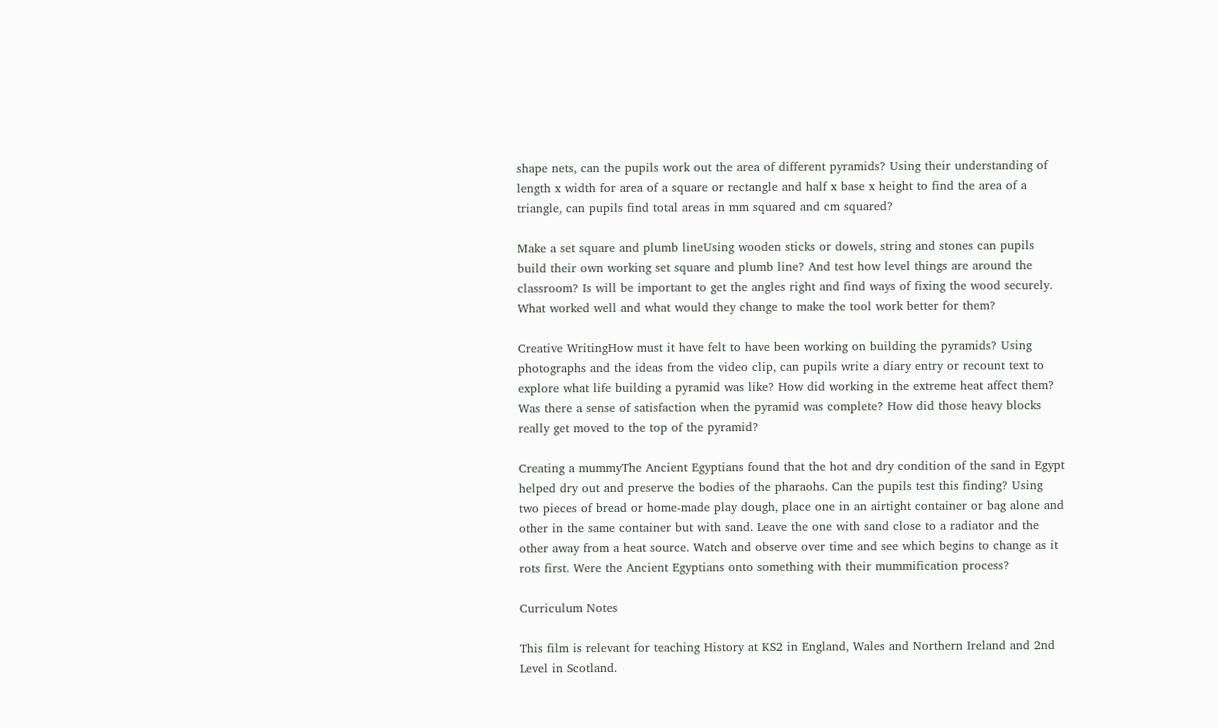shape nets, can the pupils work out the area of different pyramids? Using their understanding of length x width for area of a square or rectangle and half x base x height to find the area of a triangle, can pupils find total areas in mm squared and cm squared?

Make a set square and plumb lineUsing wooden sticks or dowels, string and stones can pupils build their own working set square and plumb line? And test how level things are around the classroom? Is will be important to get the angles right and find ways of fixing the wood securely. What worked well and what would they change to make the tool work better for them?

Creative WritingHow must it have felt to have been working on building the pyramids? Using photographs and the ideas from the video clip, can pupils write a diary entry or recount text to explore what life building a pyramid was like? How did working in the extreme heat affect them? Was there a sense of satisfaction when the pyramid was complete? How did those heavy blocks really get moved to the top of the pyramid?

Creating a mummyThe Ancient Egyptians found that the hot and dry condition of the sand in Egypt helped dry out and preserve the bodies of the pharaohs. Can the pupils test this finding? Using two pieces of bread or home-made play dough, place one in an airtight container or bag alone and other in the same container but with sand. Leave the one with sand close to a radiator and the other away from a heat source. Watch and observe over time and see which begins to change as it rots first. Were the Ancient Egyptians onto something with their mummification process?

Curriculum Notes

This film is relevant for teaching History at KS2 in England, Wales and Northern Ireland and 2nd Level in Scotland.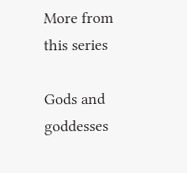More from this series

Gods and goddesses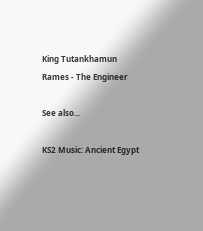King Tutankhamun
Rames - The Engineer

See also...

KS2 Music: Ancient Egypt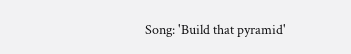Song: 'Build that pyramid'